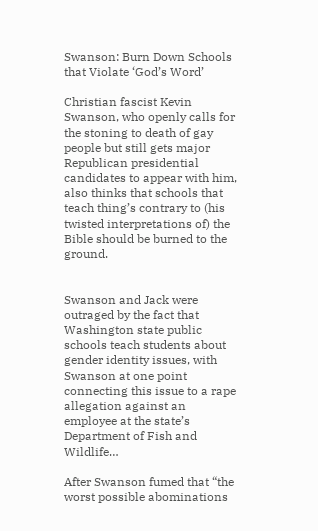Swanson: Burn Down Schools that Violate ‘God’s Word’

Christian fascist Kevin Swanson, who openly calls for the stoning to death of gay people but still gets major Republican presidential candidates to appear with him, also thinks that schools that teach thing’s contrary to (his twisted interpretations of) the Bible should be burned to the ground.


Swanson and Jack were outraged by the fact that Washington state public schools teach students about gender identity issues, with Swanson at one point connecting this issue to a rape allegation against an employee at the state’s Department of Fish and Wildlife…

After Swanson fumed that “the worst possible abominations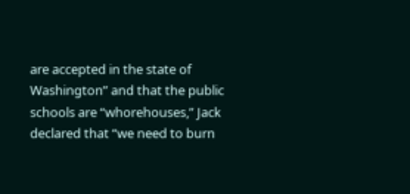are accepted in the state of Washington” and that the public schools are “whorehouses,” Jack declared that “we need to burn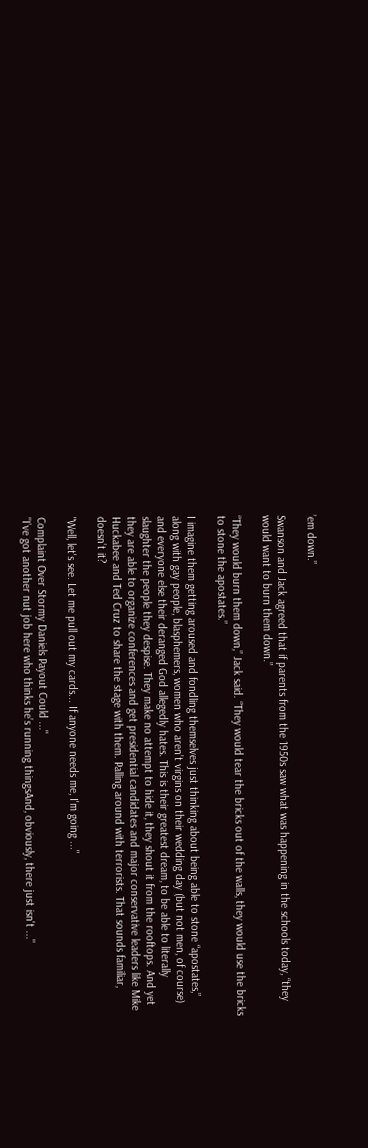’em down.”

Swanson and Jack agreed that if parents from the 1950s saw what was happening in the schools today, “they would want to burn them down.”

“They would burn them down,” Jack said. “They would tear the bricks out of the walls, they would use the bricks to stone the apostates.”

I imagine them getting aroused and fondling themselves just thinking about being able to stone “apostates,” along with gay people, blasphemers, women who aren’t virgins on their wedding day (but not men, of course) and everyone else their deranged God allegedly hates. This is their greatest dream, to be able to literally slaughter the people they despise. They make no attempt to hide it, they shout it from the rooftops. And yet they are able to organize conferences and get presidential candidates and major conservative leaders like Mike Huckabee and Ted Cruz to share the stage with them. Palling around with terrorists. That sounds familiar, doesn’t it?

"Well, let's see. Let me pull out my cards... If anyone needs me, I'm going ..."

Complaint Over Stormy Daniels Payout Could ..."
"I’ve got another nut job here who thinks he’s running thingsAnd, obviously, there just isn't ..."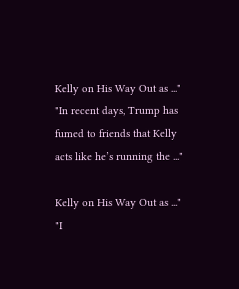Kelly on His Way Out as ..."
"In recent days, Trump has fumed to friends that Kelly acts like he’s running the ..."

Kelly on His Way Out as ..."
"I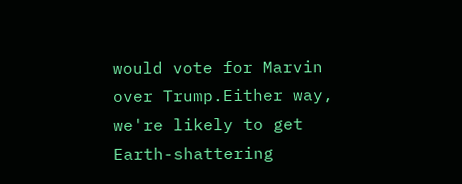would vote for Marvin over Trump.Either way, we're likely to get Earth-shattering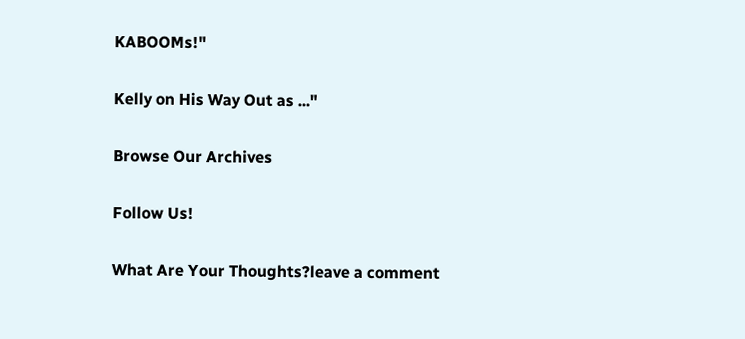KABOOMs!"

Kelly on His Way Out as ..."

Browse Our Archives

Follow Us!

What Are Your Thoughts?leave a comment